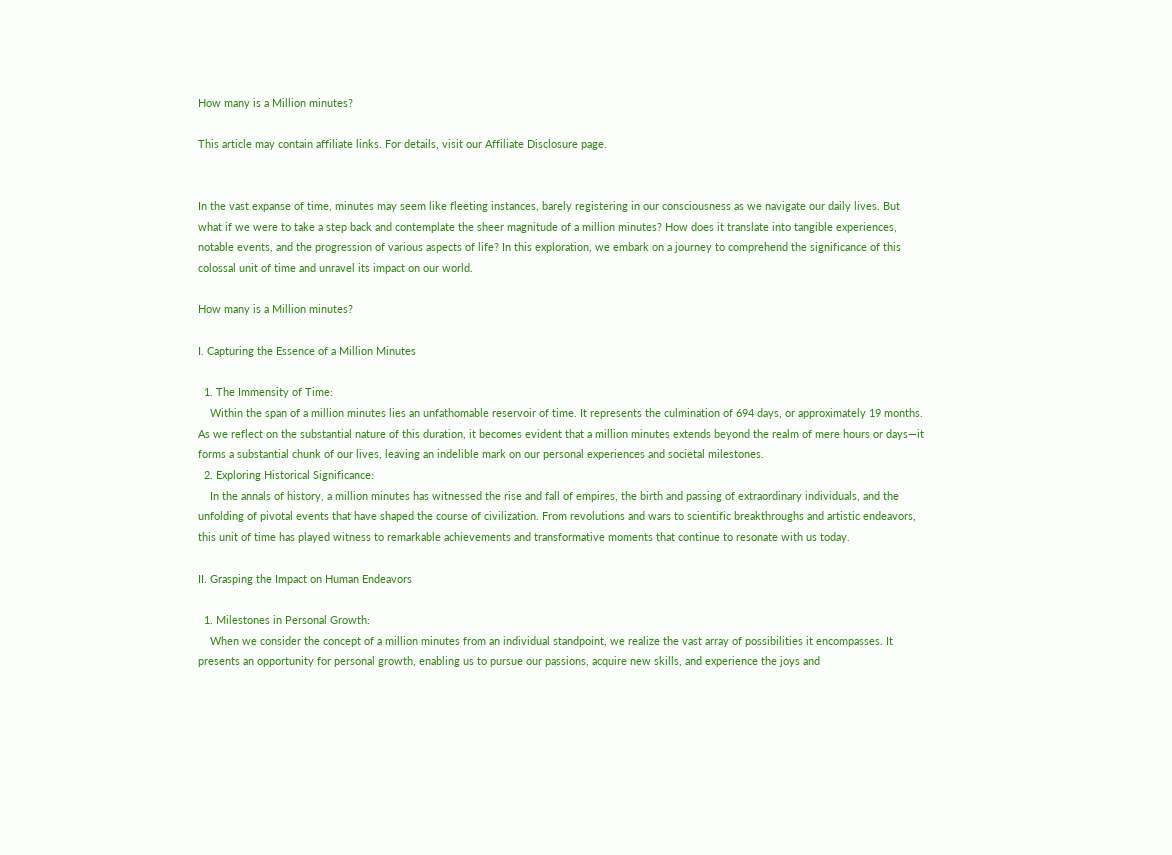How many is a Million minutes?

This article may contain affiliate links. For details, visit our Affiliate Disclosure page.


In the vast expanse of time, minutes may seem like fleeting instances, barely registering in our consciousness as we navigate our daily lives. But what if we were to take a step back and contemplate the sheer magnitude of a million minutes? How does it translate into tangible experiences, notable events, and the progression of various aspects of life? In this exploration, we embark on a journey to comprehend the significance of this colossal unit of time and unravel its impact on our world.

How many is a Million minutes?

I. Capturing the Essence of a Million Minutes

  1. The Immensity of Time:
    Within the span of a million minutes lies an unfathomable reservoir of time. It represents the culmination of 694 days, or approximately 19 months. As we reflect on the substantial nature of this duration, it becomes evident that a million minutes extends beyond the realm of mere hours or days—it forms a substantial chunk of our lives, leaving an indelible mark on our personal experiences and societal milestones.
  2. Exploring Historical Significance:
    In the annals of history, a million minutes has witnessed the rise and fall of empires, the birth and passing of extraordinary individuals, and the unfolding of pivotal events that have shaped the course of civilization. From revolutions and wars to scientific breakthroughs and artistic endeavors, this unit of time has played witness to remarkable achievements and transformative moments that continue to resonate with us today.

II. Grasping the Impact on Human Endeavors

  1. Milestones in Personal Growth:
    When we consider the concept of a million minutes from an individual standpoint, we realize the vast array of possibilities it encompasses. It presents an opportunity for personal growth, enabling us to pursue our passions, acquire new skills, and experience the joys and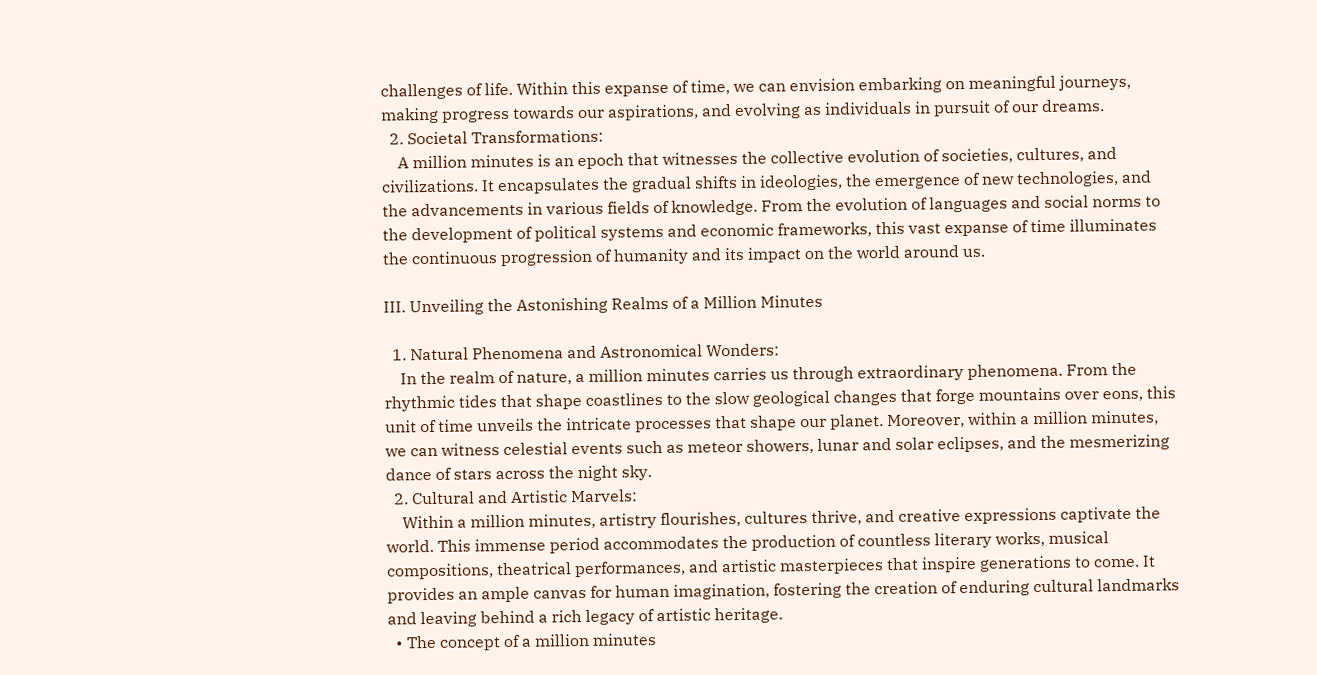challenges of life. Within this expanse of time, we can envision embarking on meaningful journeys, making progress towards our aspirations, and evolving as individuals in pursuit of our dreams.
  2. Societal Transformations:
    A million minutes is an epoch that witnesses the collective evolution of societies, cultures, and civilizations. It encapsulates the gradual shifts in ideologies, the emergence of new technologies, and the advancements in various fields of knowledge. From the evolution of languages and social norms to the development of political systems and economic frameworks, this vast expanse of time illuminates the continuous progression of humanity and its impact on the world around us.

III. Unveiling the Astonishing Realms of a Million Minutes

  1. Natural Phenomena and Astronomical Wonders:
    In the realm of nature, a million minutes carries us through extraordinary phenomena. From the rhythmic tides that shape coastlines to the slow geological changes that forge mountains over eons, this unit of time unveils the intricate processes that shape our planet. Moreover, within a million minutes, we can witness celestial events such as meteor showers, lunar and solar eclipses, and the mesmerizing dance of stars across the night sky.
  2. Cultural and Artistic Marvels:
    Within a million minutes, artistry flourishes, cultures thrive, and creative expressions captivate the world. This immense period accommodates the production of countless literary works, musical compositions, theatrical performances, and artistic masterpieces that inspire generations to come. It provides an ample canvas for human imagination, fostering the creation of enduring cultural landmarks and leaving behind a rich legacy of artistic heritage.
  • The concept of a million minutes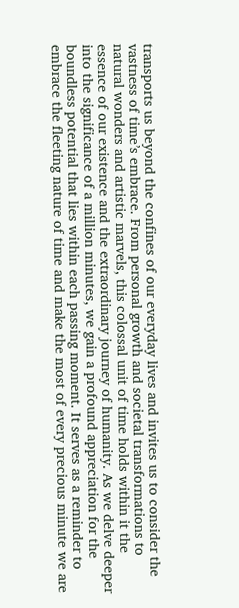transports us beyond the confines of our everyday lives and invites us to consider the vastness of time’s embrace. From personal growth and societal transformations to natural wonders and artistic marvels, this colossal unit of time holds within it the essence of our existence and the extraordinary journey of humanity. As we delve deeper into the significance of a million minutes, we gain a profound appreciation for the boundless potential that lies within each passing moment. It serves as a reminder to embrace the fleeting nature of time and make the most of every precious minute we are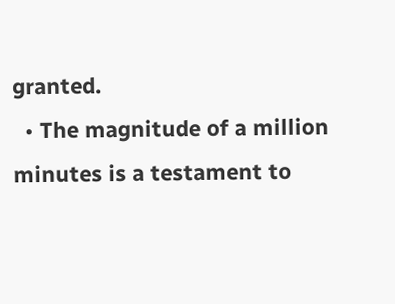granted.
  • The magnitude of a million minutes is a testament to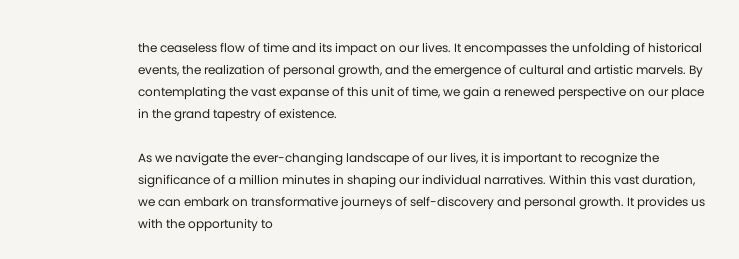the ceaseless flow of time and its impact on our lives. It encompasses the unfolding of historical events, the realization of personal growth, and the emergence of cultural and artistic marvels. By contemplating the vast expanse of this unit of time, we gain a renewed perspective on our place in the grand tapestry of existence.

As we navigate the ever-changing landscape of our lives, it is important to recognize the significance of a million minutes in shaping our individual narratives. Within this vast duration, we can embark on transformative journeys of self-discovery and personal growth. It provides us with the opportunity to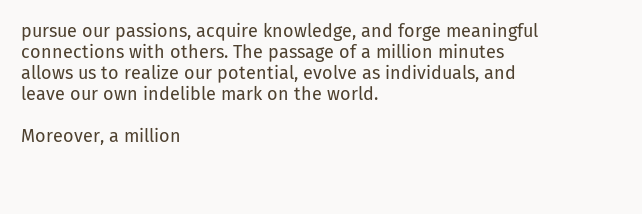pursue our passions, acquire knowledge, and forge meaningful connections with others. The passage of a million minutes allows us to realize our potential, evolve as individuals, and leave our own indelible mark on the world.

Moreover, a million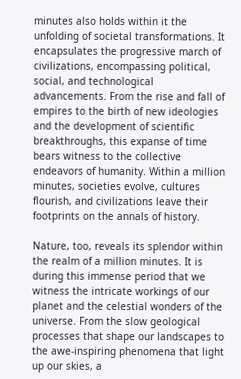minutes also holds within it the unfolding of societal transformations. It encapsulates the progressive march of civilizations, encompassing political, social, and technological advancements. From the rise and fall of empires to the birth of new ideologies and the development of scientific breakthroughs, this expanse of time bears witness to the collective endeavors of humanity. Within a million minutes, societies evolve, cultures flourish, and civilizations leave their footprints on the annals of history.

Nature, too, reveals its splendor within the realm of a million minutes. It is during this immense period that we witness the intricate workings of our planet and the celestial wonders of the universe. From the slow geological processes that shape our landscapes to the awe-inspiring phenomena that light up our skies, a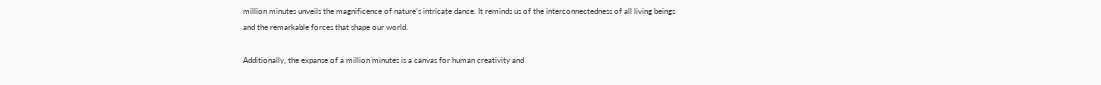million minutes unveils the magnificence of nature’s intricate dance. It reminds us of the interconnectedness of all living beings and the remarkable forces that shape our world.

Additionally, the expanse of a million minutes is a canvas for human creativity and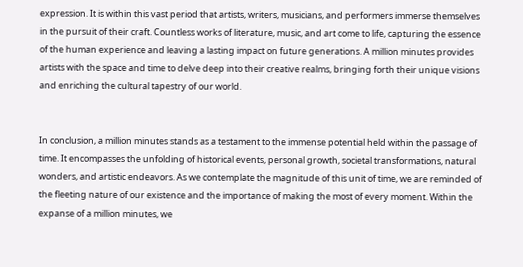expression. It is within this vast period that artists, writers, musicians, and performers immerse themselves in the pursuit of their craft. Countless works of literature, music, and art come to life, capturing the essence of the human experience and leaving a lasting impact on future generations. A million minutes provides artists with the space and time to delve deep into their creative realms, bringing forth their unique visions and enriching the cultural tapestry of our world.


In conclusion, a million minutes stands as a testament to the immense potential held within the passage of time. It encompasses the unfolding of historical events, personal growth, societal transformations, natural wonders, and artistic endeavors. As we contemplate the magnitude of this unit of time, we are reminded of the fleeting nature of our existence and the importance of making the most of every moment. Within the expanse of a million minutes, we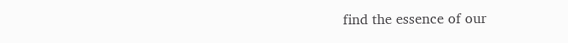find the essence of our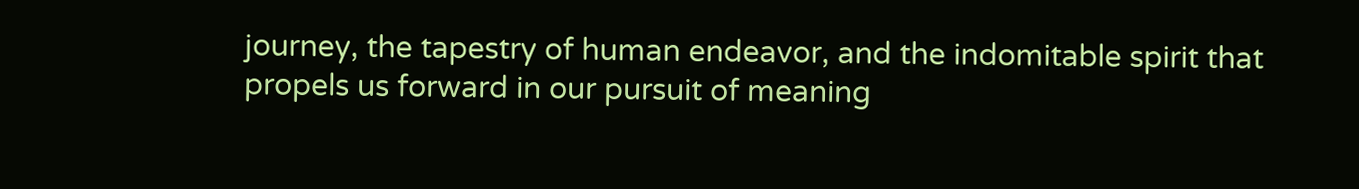journey, the tapestry of human endeavor, and the indomitable spirit that propels us forward in our pursuit of meaning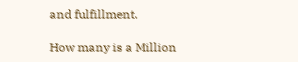and fulfillment.

How many is a Million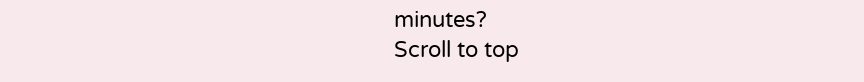minutes?
Scroll to top